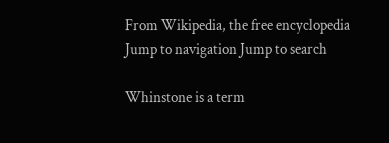From Wikipedia, the free encyclopedia
Jump to navigation Jump to search

Whinstone is a term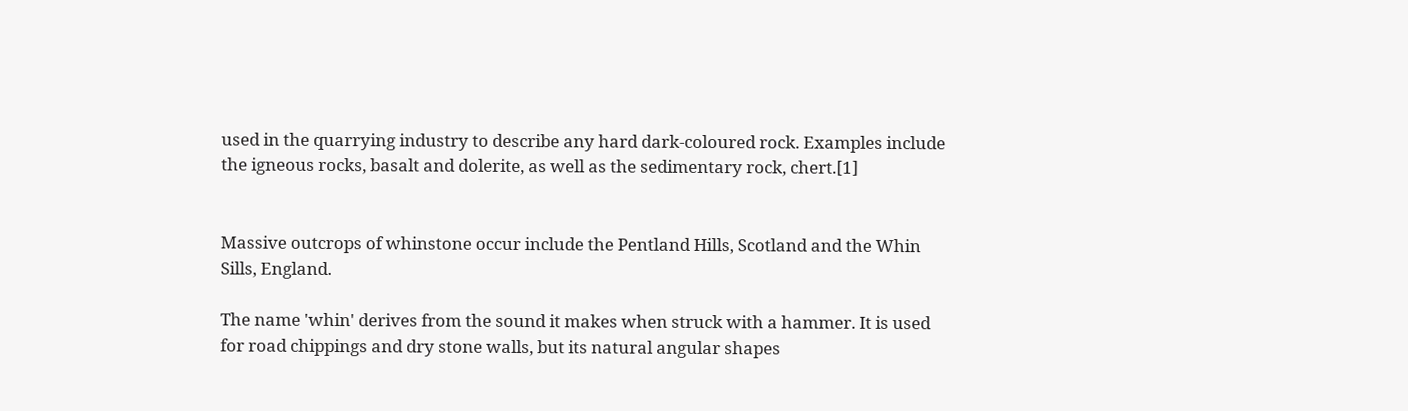used in the quarrying industry to describe any hard dark-coloured rock. Examples include the igneous rocks, basalt and dolerite, as well as the sedimentary rock, chert.[1]


Massive outcrops of whinstone occur include the Pentland Hills, Scotland and the Whin Sills, England.

The name 'whin' derives from the sound it makes when struck with a hammer. It is used for road chippings and dry stone walls, but its natural angular shapes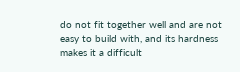do not fit together well and are not easy to build with, and its hardness makes it a difficult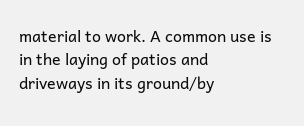material to work. A common use is in the laying of patios and driveways in its ground/by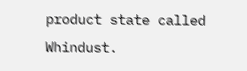product state called Whindust.